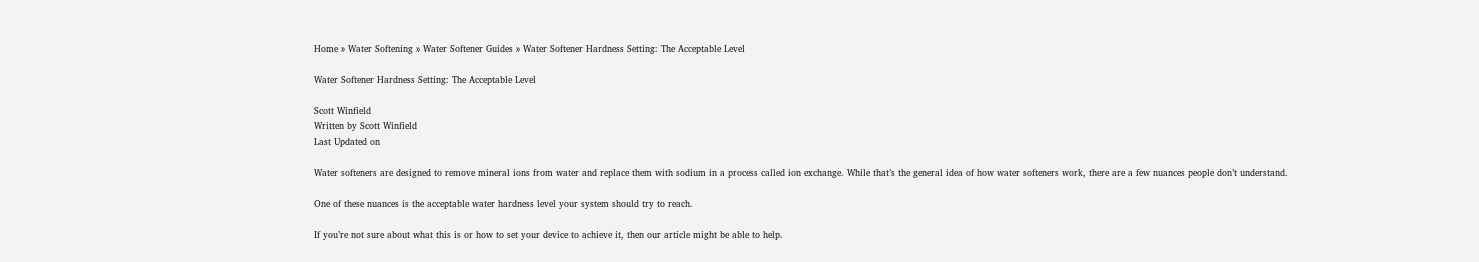Home » Water Softening » Water Softener Guides » Water Softener Hardness Setting: The Acceptable Level

Water Softener Hardness Setting: The Acceptable Level

Scott Winfield
Written by Scott Winfield
Last Updated on

Water softeners are designed to remove mineral ions from water and replace them with sodium in a process called ion exchange. While that’s the general idea of how water softeners work, there are a few nuances people don’t understand.

One of these nuances is the acceptable water hardness level your system should try to reach.

If you’re not sure about what this is or how to set your device to achieve it, then our article might be able to help.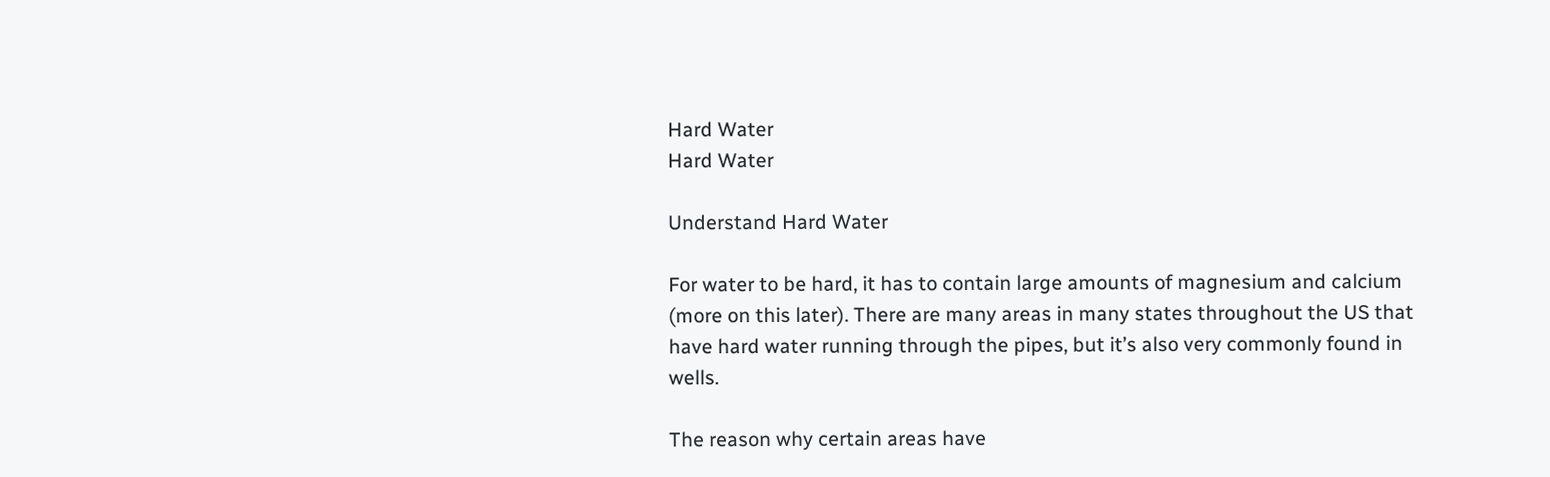Hard Water
Hard Water

Understand Hard Water

For water to be hard, it has to contain large amounts of magnesium and calcium (more on this later). There are many areas in many states throughout the US that have hard water running through the pipes, but it’s also very commonly found in wells.

The reason why certain areas have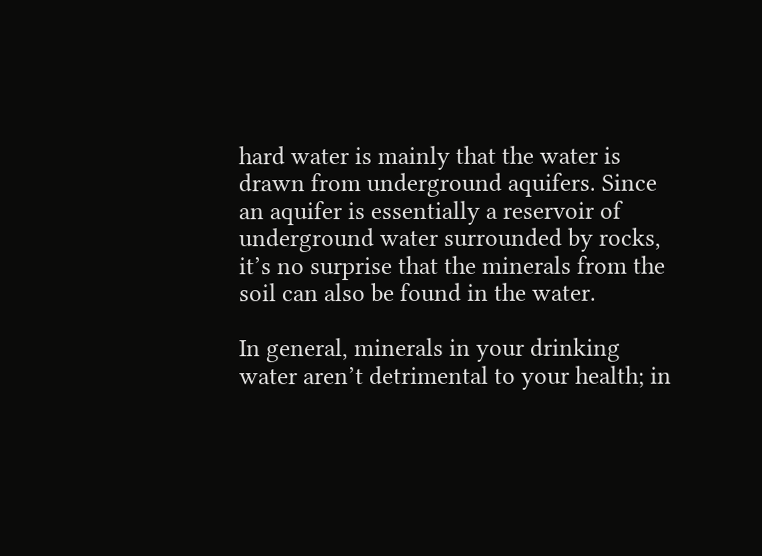hard water is mainly that the water is drawn from underground aquifers. Since an aquifer is essentially a reservoir of underground water surrounded by rocks, it’s no surprise that the minerals from the soil can also be found in the water.

In general, minerals in your drinking water aren’t detrimental to your health; in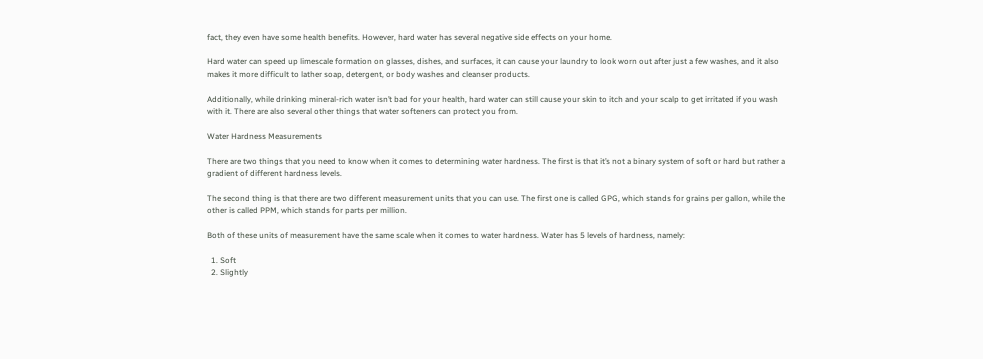fact, they even have some health benefits. However, hard water has several negative side effects on your home.

Hard water can speed up limescale formation on glasses, dishes, and surfaces, it can cause your laundry to look worn out after just a few washes, and it also makes it more difficult to lather soap, detergent, or body washes and cleanser products.

Additionally, while drinking mineral-rich water isn’t bad for your health, hard water can still cause your skin to itch and your scalp to get irritated if you wash with it. There are also several other things that water softeners can protect you from.

Water Hardness Measurements

There are two things that you need to know when it comes to determining water hardness. The first is that it’s not a binary system of soft or hard but rather a gradient of different hardness levels.

The second thing is that there are two different measurement units that you can use. The first one is called GPG, which stands for grains per gallon, while the other is called PPM, which stands for parts per million.

Both of these units of measurement have the same scale when it comes to water hardness. Water has 5 levels of hardness, namely:

  1. Soft
  2. Slightly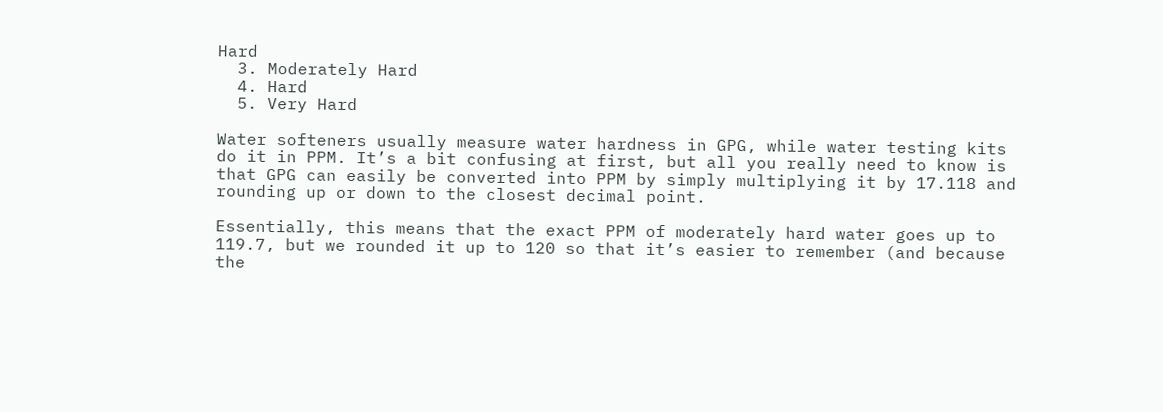Hard
  3. Moderately Hard
  4. Hard
  5. Very Hard

Water softeners usually measure water hardness in GPG, while water testing kits do it in PPM. It’s a bit confusing at first, but all you really need to know is that GPG can easily be converted into PPM by simply multiplying it by 17.118 and rounding up or down to the closest decimal point.

Essentially, this means that the exact PPM of moderately hard water goes up to 119.7, but we rounded it up to 120 so that it’s easier to remember (and because the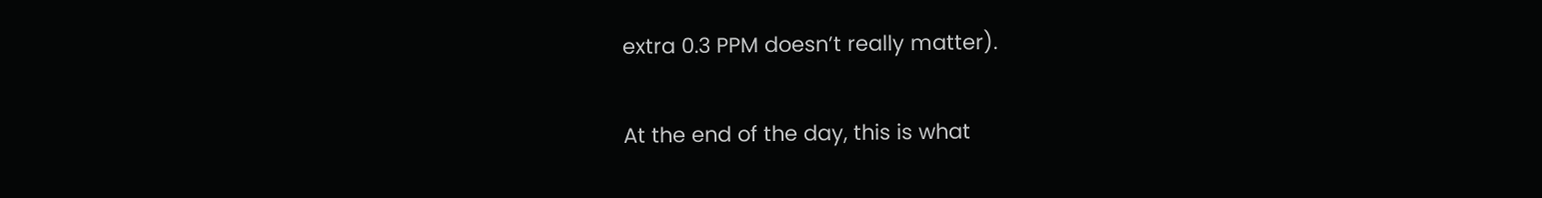extra 0.3 PPM doesn’t really matter).

At the end of the day, this is what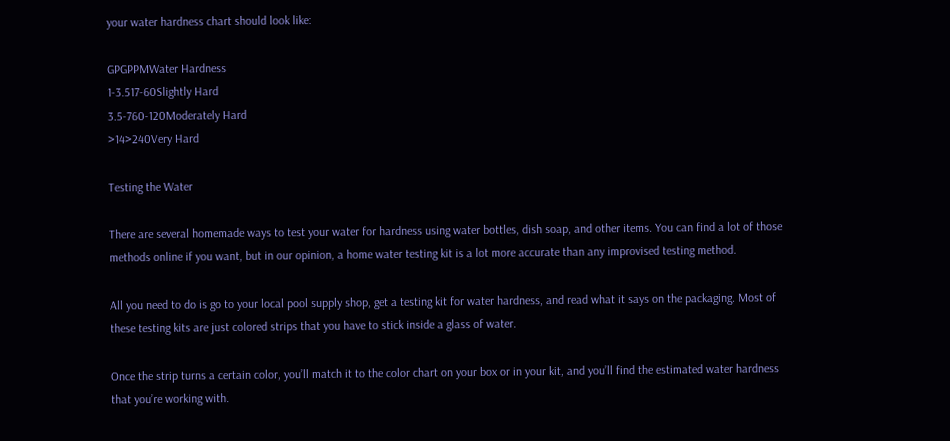your water hardness chart should look like:

GPGPPMWater Hardness
1-3.517-60Slightly Hard
3.5-760-120Moderately Hard
>14>240Very Hard

Testing the Water

There are several homemade ways to test your water for hardness using water bottles, dish soap, and other items. You can find a lot of those methods online if you want, but in our opinion, a home water testing kit is a lot more accurate than any improvised testing method.

All you need to do is go to your local pool supply shop, get a testing kit for water hardness, and read what it says on the packaging. Most of these testing kits are just colored strips that you have to stick inside a glass of water.

Once the strip turns a certain color, you’ll match it to the color chart on your box or in your kit, and you’ll find the estimated water hardness that you’re working with.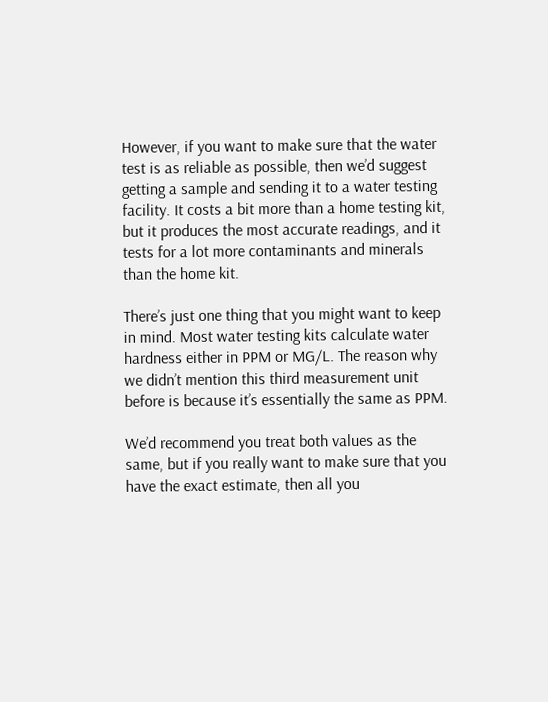However, if you want to make sure that the water test is as reliable as possible, then we’d suggest getting a sample and sending it to a water testing facility. It costs a bit more than a home testing kit, but it produces the most accurate readings, and it tests for a lot more contaminants and minerals than the home kit.

There’s just one thing that you might want to keep in mind. Most water testing kits calculate water hardness either in PPM or MG/L. The reason why we didn’t mention this third measurement unit before is because it’s essentially the same as PPM.

We’d recommend you treat both values as the same, but if you really want to make sure that you have the exact estimate, then all you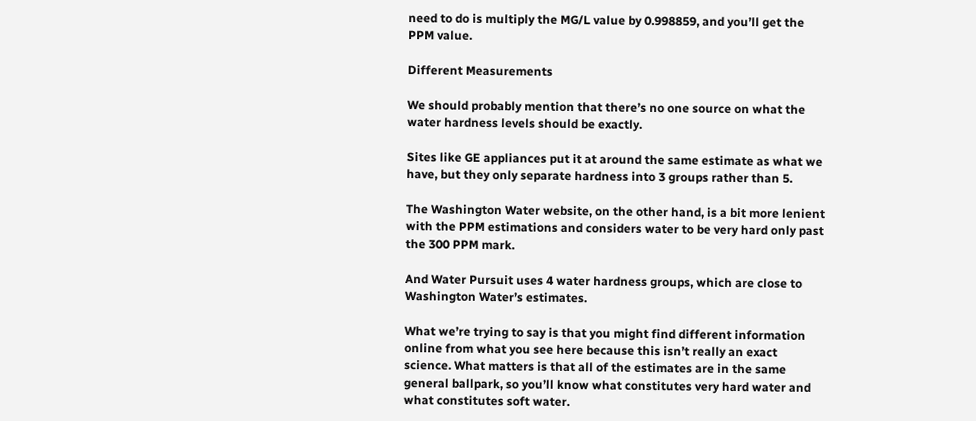need to do is multiply the MG/L value by 0.998859, and you’ll get the PPM value.

Different Measurements

We should probably mention that there’s no one source on what the water hardness levels should be exactly.

Sites like GE appliances put it at around the same estimate as what we have, but they only separate hardness into 3 groups rather than 5.

The Washington Water website, on the other hand, is a bit more lenient with the PPM estimations and considers water to be very hard only past the 300 PPM mark.

And Water Pursuit uses 4 water hardness groups, which are close to Washington Water’s estimates.

What we’re trying to say is that you might find different information online from what you see here because this isn’t really an exact science. What matters is that all of the estimates are in the same general ballpark, so you’ll know what constitutes very hard water and what constitutes soft water.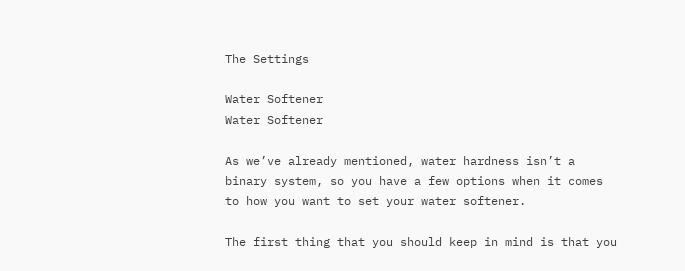The Settings

Water Softener
Water Softener

As we’ve already mentioned, water hardness isn’t a binary system, so you have a few options when it comes to how you want to set your water softener.

The first thing that you should keep in mind is that you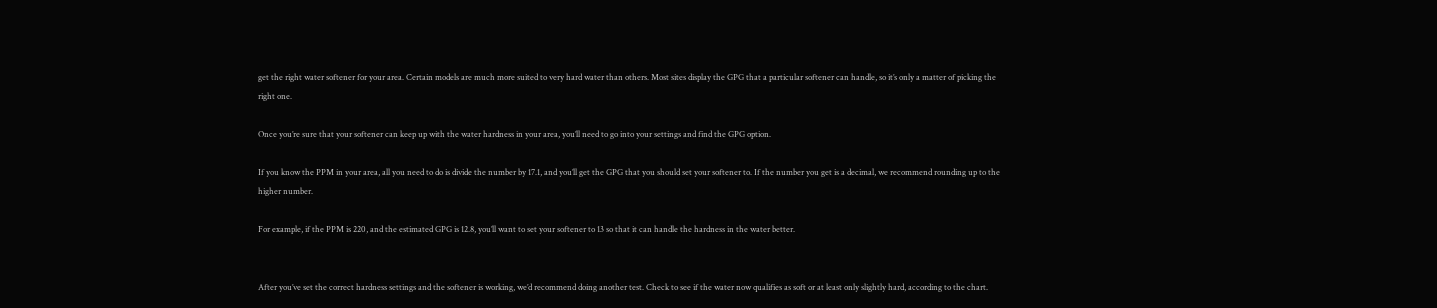get the right water softener for your area. Certain models are much more suited to very hard water than others. Most sites display the GPG that a particular softener can handle, so it’s only a matter of picking the right one.

Once you’re sure that your softener can keep up with the water hardness in your area, you’ll need to go into your settings and find the GPG option.

If you know the PPM in your area, all you need to do is divide the number by 17.1, and you’ll get the GPG that you should set your softener to. If the number you get is a decimal, we recommend rounding up to the higher number.

For example, if the PPM is 220, and the estimated GPG is 12.8, you’ll want to set your softener to 13 so that it can handle the hardness in the water better.


After you’ve set the correct hardness settings and the softener is working, we’d recommend doing another test. Check to see if the water now qualifies as soft or at least only slightly hard, according to the chart.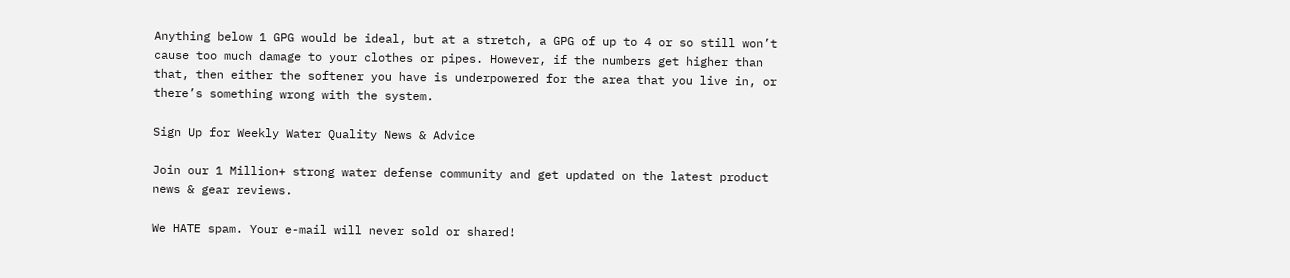Anything below 1 GPG would be ideal, but at a stretch, a GPG of up to 4 or so still won’t cause too much damage to your clothes or pipes. However, if the numbers get higher than that, then either the softener you have is underpowered for the area that you live in, or there’s something wrong with the system.

Sign Up for Weekly Water Quality News & Advice

Join our 1 Million+ strong water defense community and get updated on the latest product news & gear reviews.

We HATE spam. Your e-mail will never sold or shared!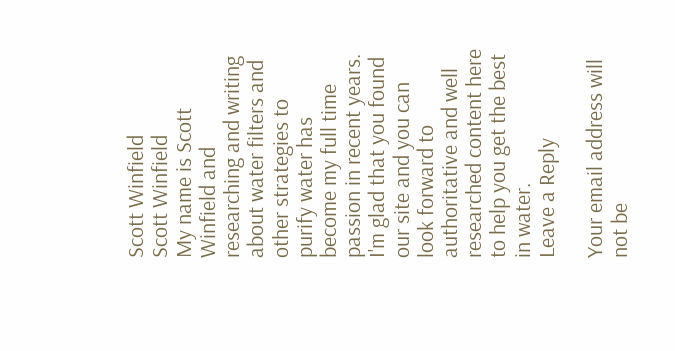Scott Winfield
Scott Winfield
My name is Scott Winfield and researching and writing about water filters and other strategies to purify water has become my full time passion in recent years. I'm glad that you found our site and you can look forward to authoritative and well researched content here to help you get the best in water.
Leave a Reply

Your email address will not be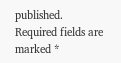published. Required fields are marked *